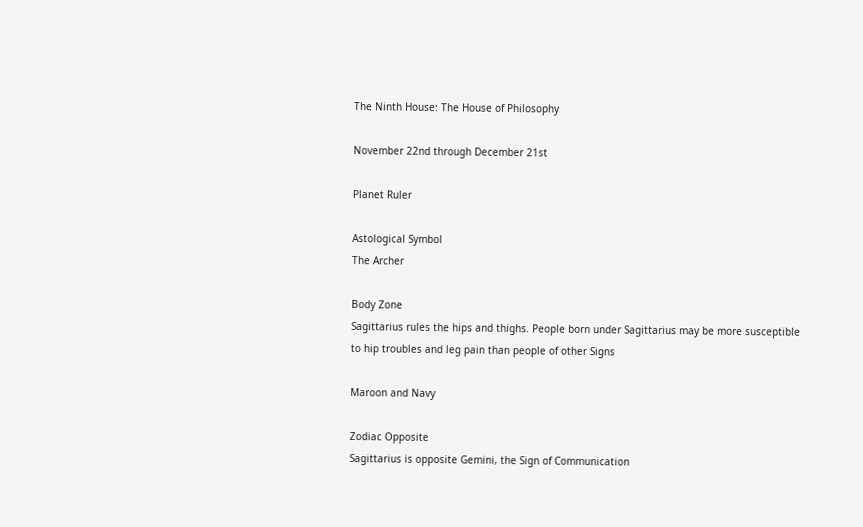The Ninth House: The House of Philosophy

November 22nd through December 21st

Planet Ruler

Astological Symbol
The Archer

Body Zone
Sagittarius rules the hips and thighs. People born under Sagittarius may be more susceptible to hip troubles and leg pain than people of other Signs

Maroon and Navy

Zodiac Opposite
Sagittarius is opposite Gemini, the Sign of Communication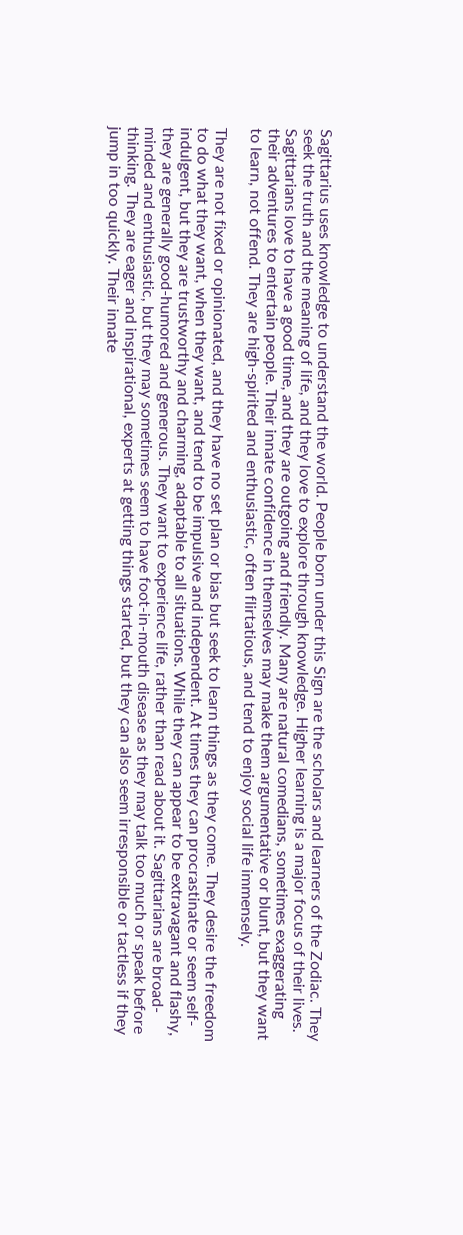Sagittarius uses knowledge to understand the world. People born under this Sign are the scholars and learners of the Zodiac. They seek the truth and the meaning of life, and they love to explore through knowledge. Higher learning is a major focus of their lives. Sagittarians love to have a good time, and they are outgoing and friendly. Many are natural comedians, sometimes exaggerating their adventures to entertain people. Their innate confidence in themselves may make them argumentative or blunt, but they want to learn, not offend. They are high-spirited and enthusiastic, often flirtatious, and tend to enjoy social life immensely.

They are not fixed or opinionated, and they have no set plan or bias but seek to learn things as they come. They desire the freedom to do what they want, when they want, and tend to be impulsive and independent. At times they can procrastinate or seem self-indulgent, but they are trustworthy and charming, adaptable to all situations. While they can appear to be extravagant and flashy, they are generally good-humored and generous. They want to experience life, rather than read about it. Sagittarians are broad-minded and enthusiastic, but they may sometimes seem to have foot-in-mouth disease as they may talk too much or speak before thinking. They are eager and inspirational, experts at getting things started, but they can also seem irresponsible or tactless if they jump in too quickly. Their innate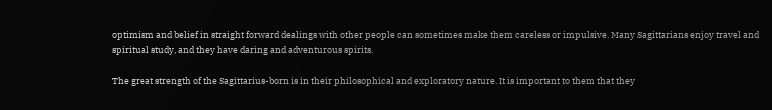optimism and belief in straight forward dealings with other people can sometimes make them careless or impulsive. Many Sagittarians enjoy travel and spiritual study, and they have daring and adventurous spirits.

The great strength of the Sagittarius-born is in their philosophical and exploratory nature. It is important to them that they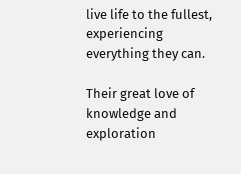live life to the fullest, experiencing everything they can.

Their great love of knowledge and exploration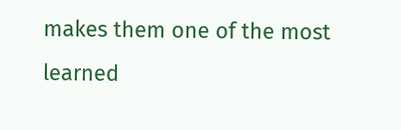makes them one of the most learned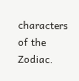characters of the Zodiac.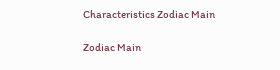Characteristics Zodiac Main

Zodiac Main